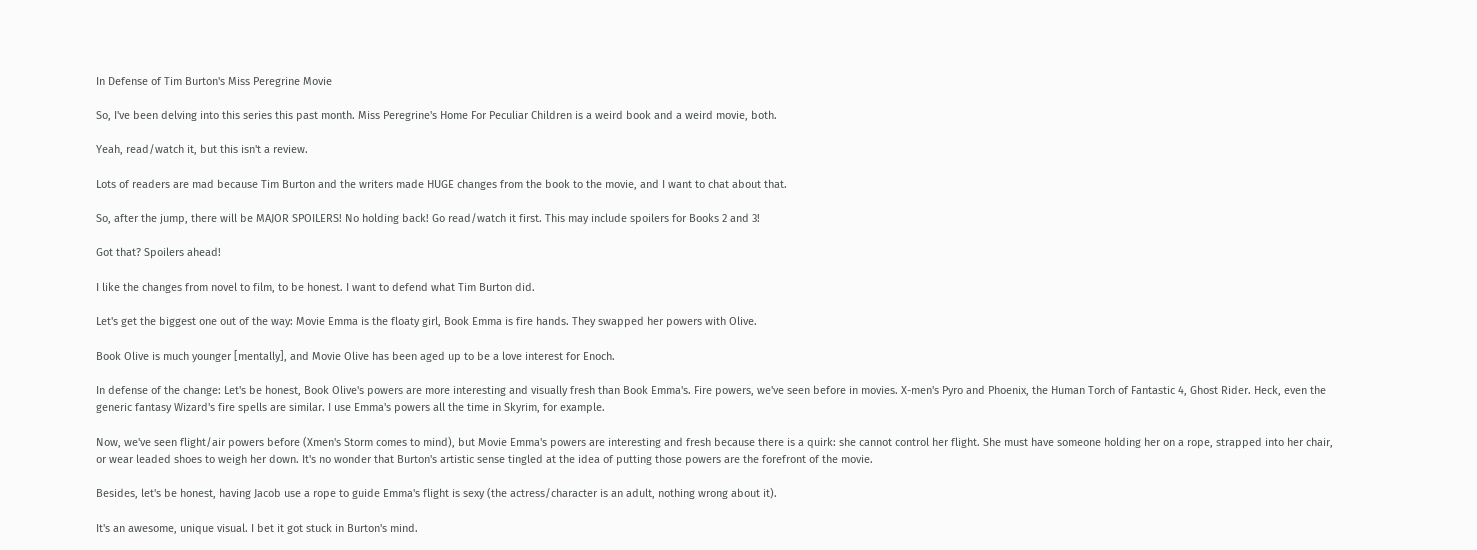In Defense of Tim Burton's Miss Peregrine Movie

So, I've been delving into this series this past month. Miss Peregrine's Home For Peculiar Children is a weird book and a weird movie, both.

Yeah, read/watch it, but this isn't a review.

Lots of readers are mad because Tim Burton and the writers made HUGE changes from the book to the movie, and I want to chat about that.

So, after the jump, there will be MAJOR SPOILERS! No holding back! Go read/watch it first. This may include spoilers for Books 2 and 3!

Got that? Spoilers ahead!

I like the changes from novel to film, to be honest. I want to defend what Tim Burton did.

Let's get the biggest one out of the way: Movie Emma is the floaty girl, Book Emma is fire hands. They swapped her powers with Olive.

Book Olive is much younger [mentally], and Movie Olive has been aged up to be a love interest for Enoch.

In defense of the change: Let's be honest, Book Olive's powers are more interesting and visually fresh than Book Emma's. Fire powers, we've seen before in movies. X-men's Pyro and Phoenix, the Human Torch of Fantastic 4, Ghost Rider. Heck, even the generic fantasy Wizard's fire spells are similar. I use Emma's powers all the time in Skyrim, for example.

Now, we've seen flight/air powers before (Xmen's Storm comes to mind), but Movie Emma's powers are interesting and fresh because there is a quirk: she cannot control her flight. She must have someone holding her on a rope, strapped into her chair, or wear leaded shoes to weigh her down. It's no wonder that Burton's artistic sense tingled at the idea of putting those powers are the forefront of the movie.

Besides, let's be honest, having Jacob use a rope to guide Emma's flight is sexy (the actress/character is an adult, nothing wrong about it).

It's an awesome, unique visual. I bet it got stuck in Burton's mind.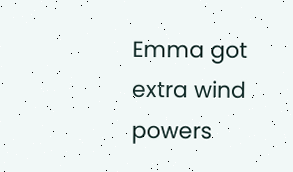Emma got extra wind powers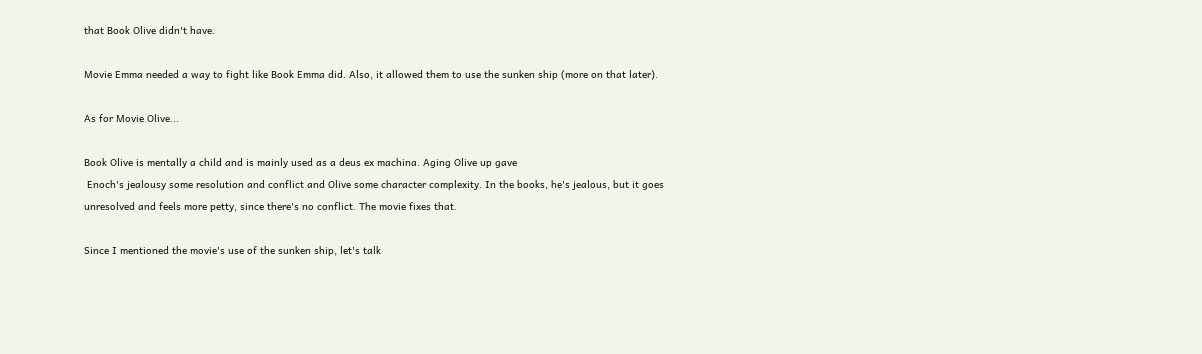that Book Olive didn't have.

Movie Emma needed a way to fight like Book Emma did. Also, it allowed them to use the sunken ship (more on that later).

As for Movie Olive...

Book Olive is mentally a child and is mainly used as a deus ex machina. Aging Olive up gave
 Enoch's jealousy some resolution and conflict and Olive some character complexity. In the books, he's jealous, but it goes unresolved and feels more petty, since there's no conflict. The movie fixes that.

Since I mentioned the movie's use of the sunken ship, let's talk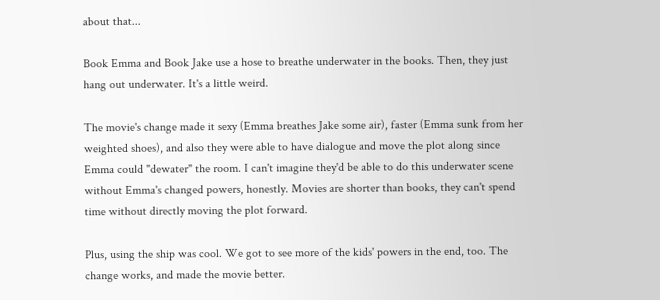about that...

Book Emma and Book Jake use a hose to breathe underwater in the books. Then, they just hang out underwater. It's a little weird.

The movie's change made it sexy (Emma breathes Jake some air), faster (Emma sunk from her weighted shoes), and also they were able to have dialogue and move the plot along since Emma could "dewater" the room. I can't imagine they'd be able to do this underwater scene without Emma's changed powers, honestly. Movies are shorter than books, they can't spend time without directly moving the plot forward.

Plus, using the ship was cool. We got to see more of the kids' powers in the end, too. The change works, and made the movie better.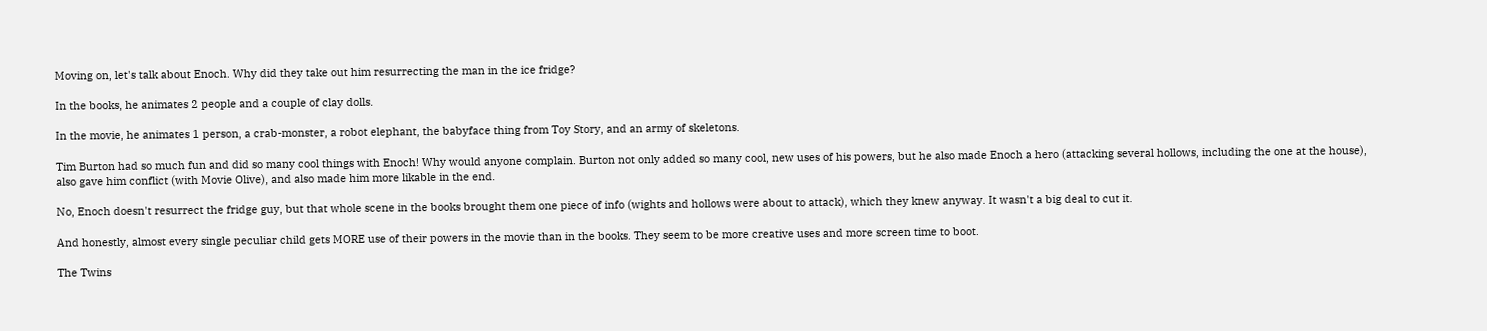Moving on, let's talk about Enoch. Why did they take out him resurrecting the man in the ice fridge?

In the books, he animates 2 people and a couple of clay dolls.

In the movie, he animates 1 person, a crab-monster, a robot elephant, the babyface thing from Toy Story, and an army of skeletons.

Tim Burton had so much fun and did so many cool things with Enoch! Why would anyone complain. Burton not only added so many cool, new uses of his powers, but he also made Enoch a hero (attacking several hollows, including the one at the house), also gave him conflict (with Movie Olive), and also made him more likable in the end.

No, Enoch doesn't resurrect the fridge guy, but that whole scene in the books brought them one piece of info (wights and hollows were about to attack), which they knew anyway. It wasn't a big deal to cut it.

And honestly, almost every single peculiar child gets MORE use of their powers in the movie than in the books. They seem to be more creative uses and more screen time to boot.

The Twins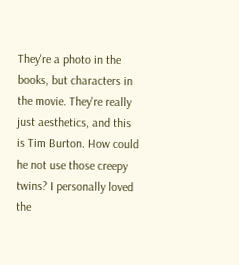They're a photo in the books, but characters in the movie. They're really just aesthetics, and this is Tim Burton. How could he not use those creepy twins? I personally loved the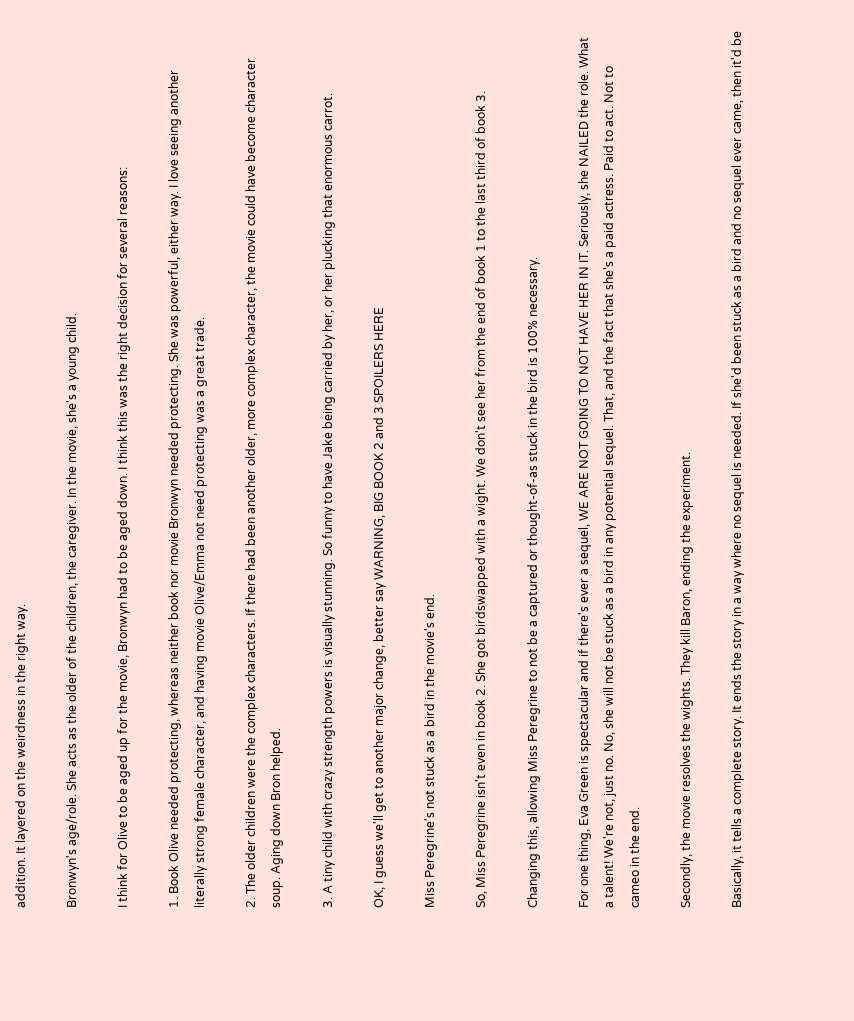addition. It layered on the weirdness in the right way.

Bronwyn's age/role. She acts as the older of the children, the caregiver. In the movie, she's a young child.

I think for Olive to be aged up for the movie, Bronwyn had to be aged down. I think this was the right decision for several reasons:

1. Book Olive needed protecting, whereas neither book nor movie Bronwyn needed protecting. She was powerful, either way. I love seeing another literally strong female character, and having movie Olive/Emma not need protecting was a great trade.

2. The older children were the complex characters. If there had been another older, more complex character, the movie could have become character soup. Aging down Bron helped.

3. A tiny child with crazy strength powers is visually stunning. So funny to have Jake being carried by her, or her plucking that enormous carrot.

OK, I guess we'll get to another major change, better say WARNING, BIG BOOK 2 and 3 SPOILERS HERE

Miss Peregrine's not stuck as a bird in the movie's end.

So, Miss Peregrine isn't even in book 2. She got birdswapped with a wight. We don't see her from the end of book 1 to the last third of book 3.

Changing this, allowing Miss Peregrine to not be a captured or thought-of-as stuck in the bird is 100% necessary.

For one thing, Eva Green is spectacular and if there's ever a sequel, WE ARE NOT GOING TO NOT HAVE HER IN IT. Seriously, she NAILED the role. What a talent! We're not, just no. No, she will not be stuck as a bird in any potential sequel. That, and the fact that she's a paid actress. Paid to act. Not to cameo in the end.

Secondly, the movie resolves the wights. They kill Baron, ending the experiment.

Basically, it tells a complete story. It ends the story in a way where no sequel is needed. If she'd been stuck as a bird and no sequel ever came, then it'd be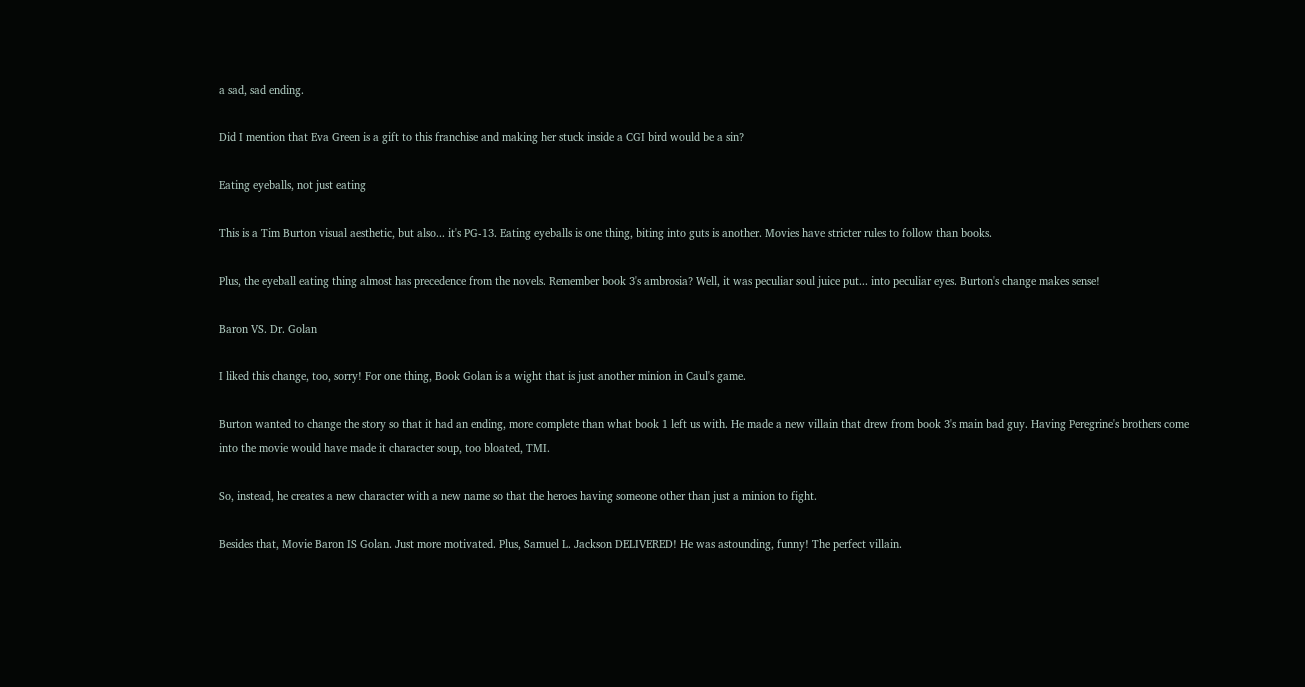a sad, sad ending.

Did I mention that Eva Green is a gift to this franchise and making her stuck inside a CGI bird would be a sin?

Eating eyeballs, not just eating

This is a Tim Burton visual aesthetic, but also... it's PG-13. Eating eyeballs is one thing, biting into guts is another. Movies have stricter rules to follow than books.

Plus, the eyeball eating thing almost has precedence from the novels. Remember book 3's ambrosia? Well, it was peculiar soul juice put... into peculiar eyes. Burton's change makes sense!

Baron VS. Dr. Golan

I liked this change, too, sorry! For one thing, Book Golan is a wight that is just another minion in Caul's game.

Burton wanted to change the story so that it had an ending, more complete than what book 1 left us with. He made a new villain that drew from book 3's main bad guy. Having Peregrine's brothers come into the movie would have made it character soup, too bloated, TMI.

So, instead, he creates a new character with a new name so that the heroes having someone other than just a minion to fight.

Besides that, Movie Baron IS Golan. Just more motivated. Plus, Samuel L. Jackson DELIVERED! He was astounding, funny! The perfect villain.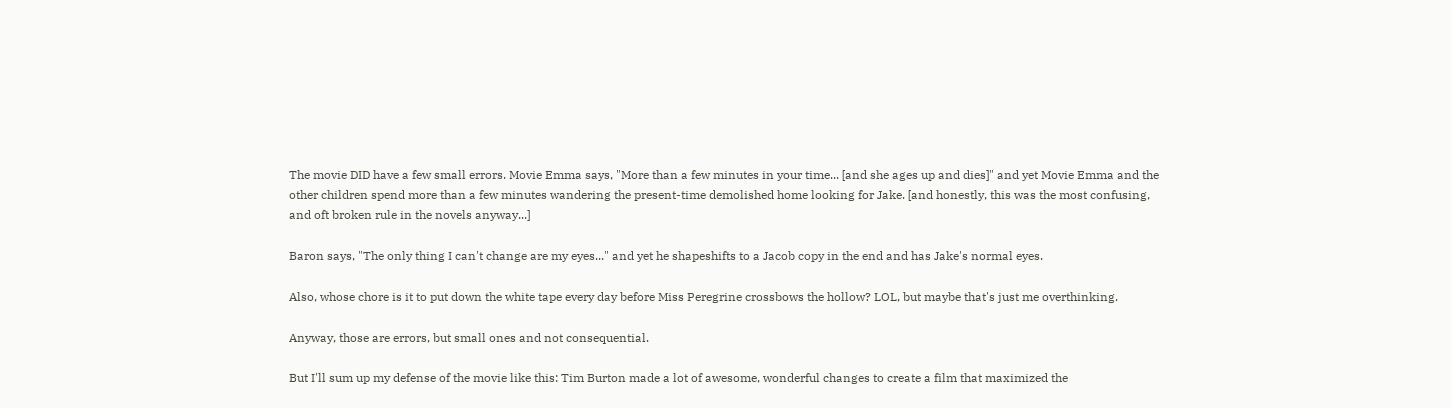The movie DID have a few small errors. Movie Emma says, "More than a few minutes in your time... [and she ages up and dies]" and yet Movie Emma and the other children spend more than a few minutes wandering the present-time demolished home looking for Jake. [and honestly, this was the most confusing, and oft broken rule in the novels anyway...]

Baron says, "The only thing I can't change are my eyes..." and yet he shapeshifts to a Jacob copy in the end and has Jake's normal eyes.

Also, whose chore is it to put down the white tape every day before Miss Peregrine crossbows the hollow? LOL, but maybe that's just me overthinking.

Anyway, those are errors, but small ones and not consequential.

But I'll sum up my defense of the movie like this: Tim Burton made a lot of awesome, wonderful changes to create a film that maximized the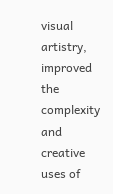visual artistry, improved the complexity and creative uses of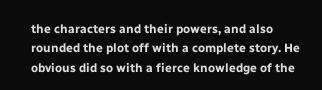the characters and their powers, and also rounded the plot off with a complete story. He obvious did so with a fierce knowledge of the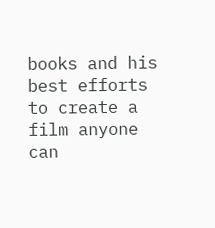books and his best efforts to create a film anyone can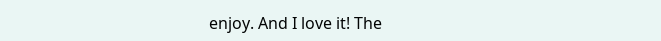enjoy. And I love it! The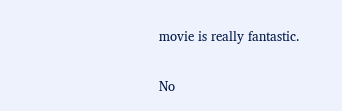movie is really fantastic.

No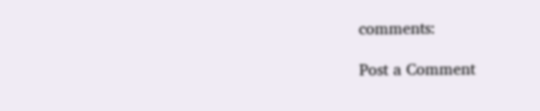comments:

Post a Comment